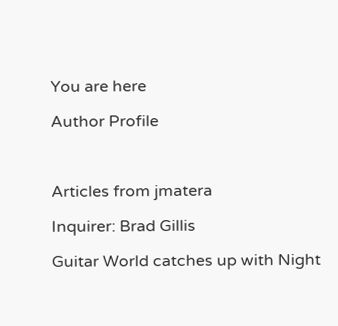You are here

Author Profile



Articles from jmatera

Inquirer: Brad Gillis

Guitar World catches up with Night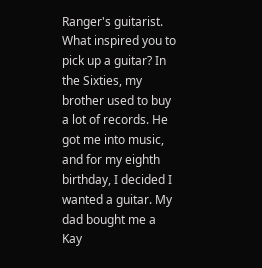Ranger's guitarist. What inspired you to pick up a guitar? In the Sixties, my brother used to buy a lot of records. He got me into music, and for my eighth birthday, I decided I wanted a guitar. My dad bought me a Kay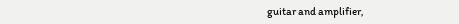guitar and amplifier,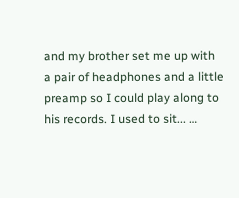and my brother set me up with a pair of headphones and a little preamp so I could play along to his records. I used to sit... …